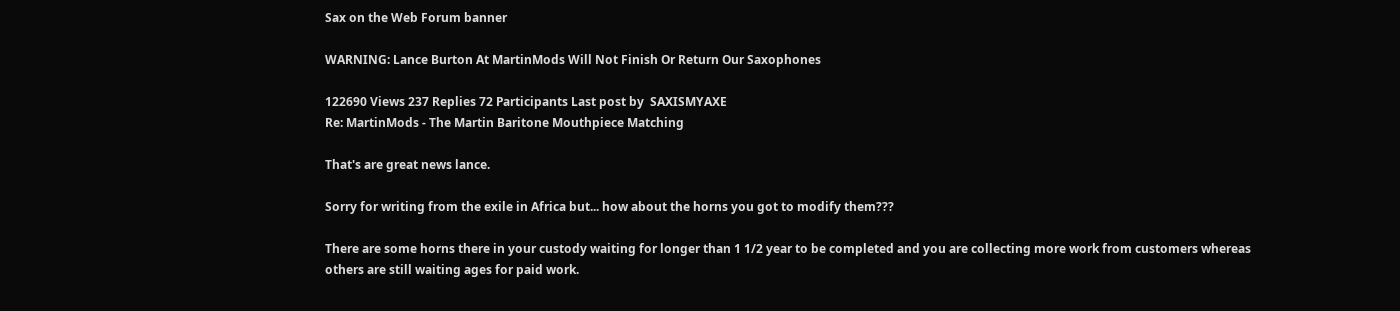Sax on the Web Forum banner

WARNING: Lance Burton At MartinMods Will Not Finish Or Return Our Saxophones

122690 Views 237 Replies 72 Participants Last post by  SAXISMYAXE
Re: MartinMods - The Martin Baritone Mouthpiece Matching

That's are great news lance.

Sorry for writing from the exile in Africa but... how about the horns you got to modify them???

There are some horns there in your custody waiting for longer than 1 1/2 year to be completed and you are collecting more work from customers whereas others are still waiting ages for paid work.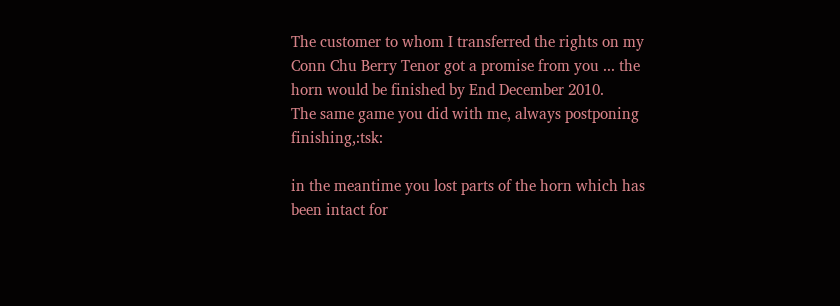The customer to whom I transferred the rights on my Conn Chu Berry Tenor got a promise from you ... the horn would be finished by End December 2010.
The same game you did with me, always postponing finishing,:tsk:

in the meantime you lost parts of the horn which has been intact for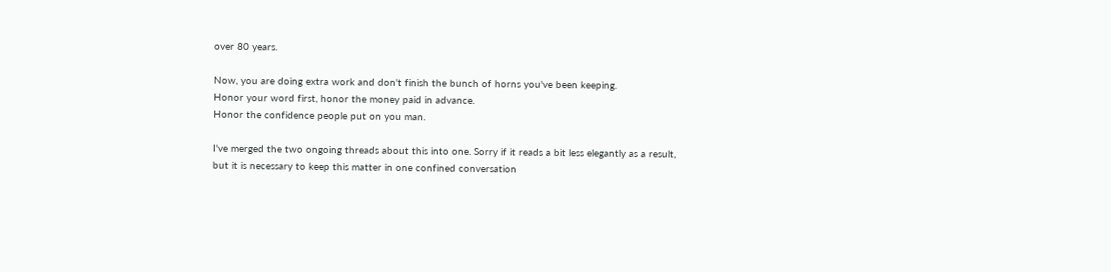over 80 years.

Now, you are doing extra work and don't finish the bunch of horns you've been keeping.
Honor your word first, honor the money paid in advance.
Honor the confidence people put on you man.

I've merged the two ongoing threads about this into one. Sorry if it reads a bit less elegantly as a result, but it is necessary to keep this matter in one confined conversation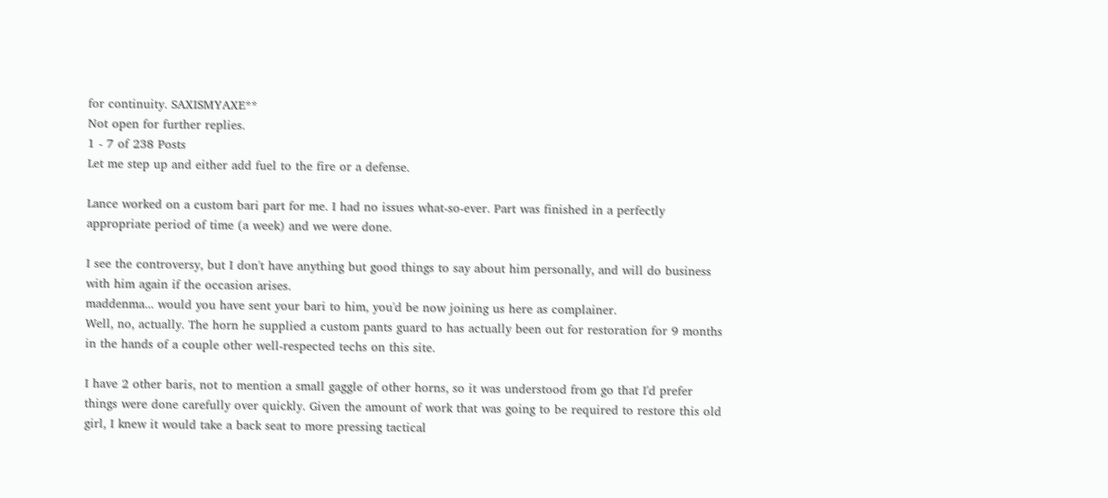for continuity. SAXISMYAXE**
Not open for further replies.
1 - 7 of 238 Posts
Let me step up and either add fuel to the fire or a defense.

Lance worked on a custom bari part for me. I had no issues what-so-ever. Part was finished in a perfectly appropriate period of time (a week) and we were done.

I see the controversy, but I don't have anything but good things to say about him personally, and will do business with him again if the occasion arises.
maddenma... would you have sent your bari to him, you'd be now joining us here as complainer.
Well, no, actually. The horn he supplied a custom pants guard to has actually been out for restoration for 9 months in the hands of a couple other well-respected techs on this site.

I have 2 other baris, not to mention a small gaggle of other horns, so it was understood from go that I'd prefer things were done carefully over quickly. Given the amount of work that was going to be required to restore this old girl, I knew it would take a back seat to more pressing tactical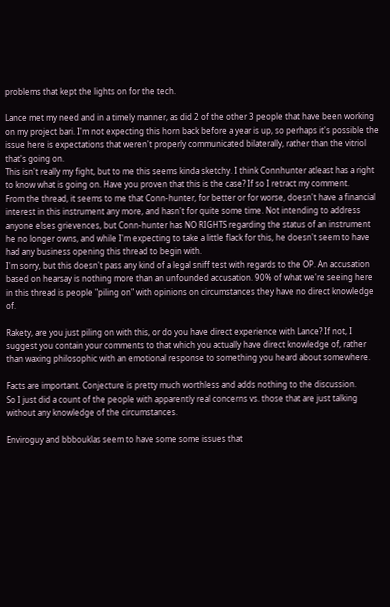problems that kept the lights on for the tech.

Lance met my need and in a timely manner, as did 2 of the other 3 people that have been working on my project bari. I'm not expecting this horn back before a year is up, so perhaps it's possible the issue here is expectations that weren't properly communicated bilaterally, rather than the vitriol that's going on.
This isn't really my fight, but to me this seems kinda sketchy. I think Connhunter atleast has a right to know what is going on. Have you proven that this is the case? If so I retract my comment.
From the thread, it seems to me that Conn-hunter, for better or for worse, doesn't have a financial interest in this instrument any more, and hasn't for quite some time. Not intending to address anyone elses grievences, but Conn-hunter has NO RIGHTS regarding the status of an instrument he no longer owns, and while I'm expecting to take a little flack for this, he doesn't seem to have had any business opening this thread to begin with.
I'm sorry, but this doesn't pass any kind of a legal sniff test with regards to the OP. An accusation based on hearsay is nothing more than an unfounded accusation. 90% of what we're seeing here in this thread is people "piling on" with opinions on circumstances they have no direct knowledge of.

Rakety, are you just piling on with this, or do you have direct experience with Lance? If not, I suggest you contain your comments to that which you actually have direct knowledge of, rather than waxing philosophic with an emotional response to something you heard about somewhere.

Facts are important. Conjecture is pretty much worthless and adds nothing to the discussion.
So I just did a count of the people with apparently real concerns vs. those that are just talking without any knowledge of the circumstances.

Enviroguy and bbbouklas seem to have some some issues that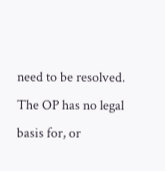need to be resolved. The OP has no legal basis for, or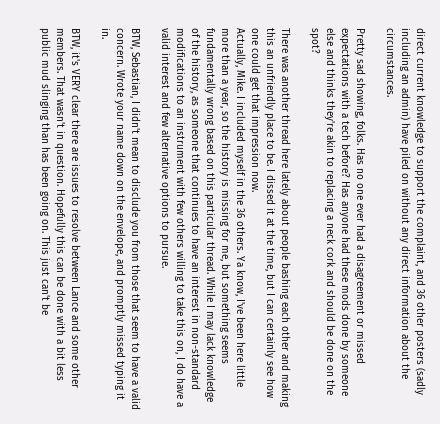direct current knowledge to support the complaint, and 36 other posters (sadly including an admin) have piled on without any direct information about the circumstances.

Pretty sad showing, folks. Has no one ever had a disagreement or missed expectations with a tech before? Has anyone had these mods done by someone else and thinks they're akin to replacing a neck cork and should be done on the spot?

There was another thread here lately about people bashing each other and making this an unfriendly place to be. I dissed it at the time, but I can certainly see how one could get that impression now.
Actually, Mike. I included myself in the 36 others. Ya know, I've been here little more than a year, so the history is missing for me, but something seems fundamentally wrong based on this particular thread. While I may lack knowledge of the history, as someone that continues to have an interest in non-standard modifications to an instrument with few others willing to take this on, I do have a valid interest and few alternative options to pursue.

BTW, Sebastian, I didn't mean to disclude you from those that seem to have a valid concern. Wrote your name down on the envelope, and promptly missed typing it in.

BTW, it's VERY clear there are issues to resolve between Lance and some other members. That wasn't in question. Hopefully this can be done with a bit less public mud slinging than has been going on. This just can't be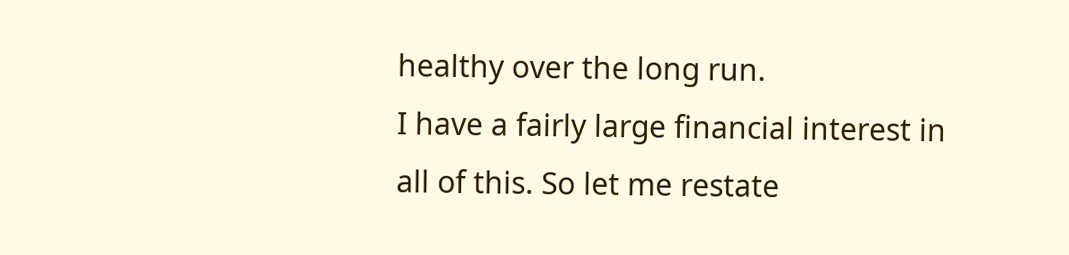healthy over the long run.
I have a fairly large financial interest in all of this. So let me restate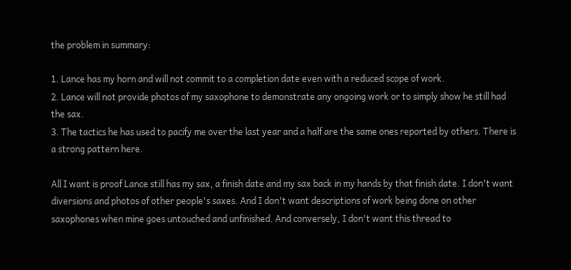the problem in summary:

1. Lance has my horn and will not commit to a completion date even with a reduced scope of work.
2. Lance will not provide photos of my saxophone to demonstrate any ongoing work or to simply show he still had the sax.
3. The tactics he has used to pacify me over the last year and a half are the same ones reported by others. There is a strong pattern here.

All I want is proof Lance still has my sax, a finish date and my sax back in my hands by that finish date. I don't want diversions and photos of other people's saxes. And I don't want descriptions of work being done on other saxophones when mine goes untouched and unfinished. And conversely, I don't want this thread to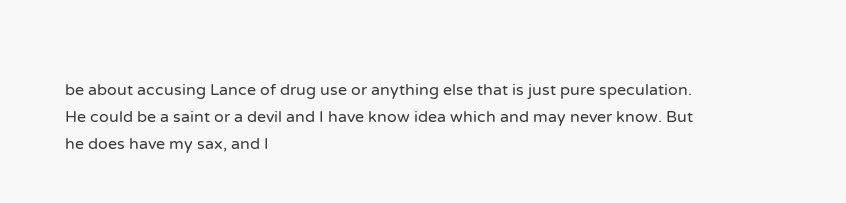be about accusing Lance of drug use or anything else that is just pure speculation. He could be a saint or a devil and I have know idea which and may never know. But he does have my sax, and I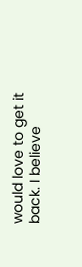would love to get it back. I believe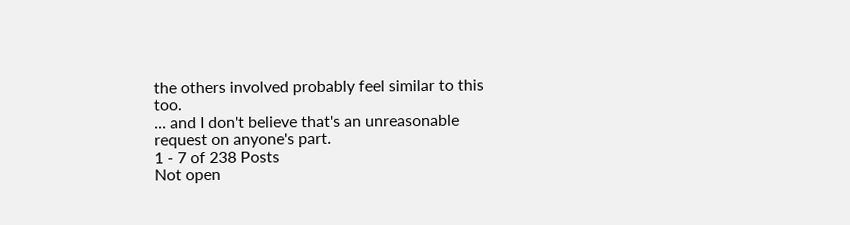the others involved probably feel similar to this too.
... and I don't believe that's an unreasonable request on anyone's part.
1 - 7 of 238 Posts
Not open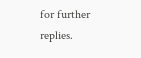for further replies.